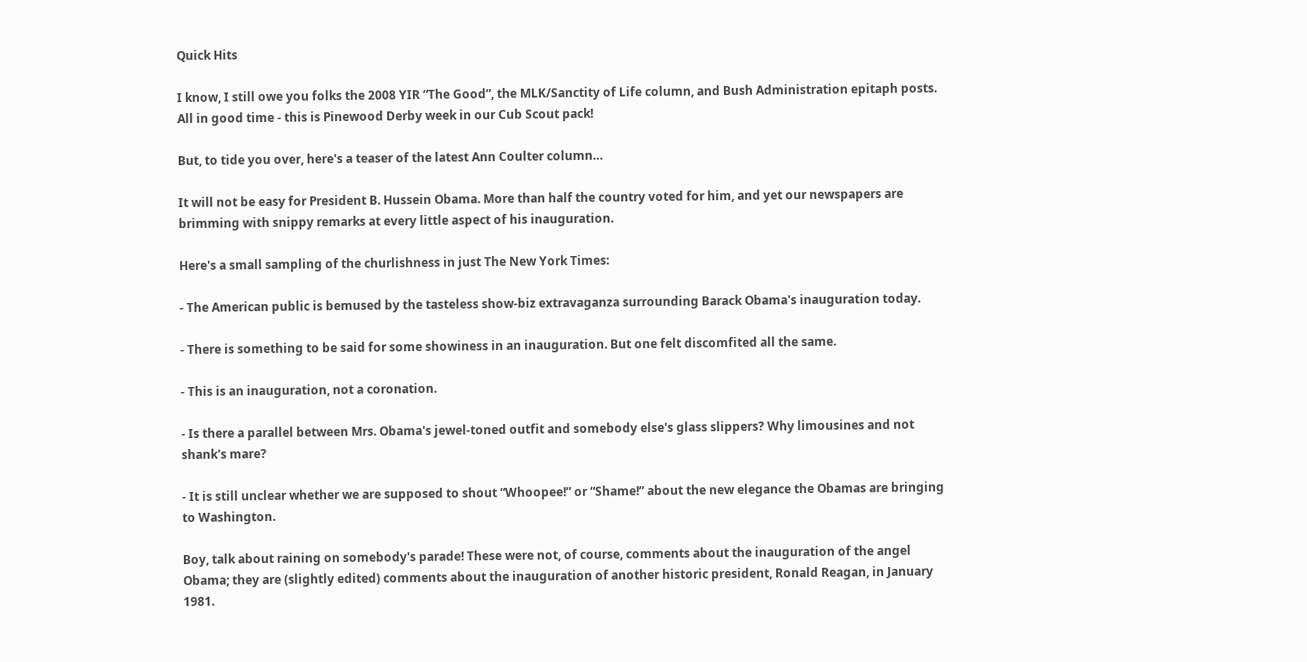Quick Hits

I know, I still owe you folks the 2008 YIR “The Good”, the MLK/Sanctity of Life column, and Bush Administration epitaph posts. All in good time - this is Pinewood Derby week in our Cub Scout pack!

But, to tide you over, here's a teaser of the latest Ann Coulter column…

It will not be easy for President B. Hussein Obama. More than half the country voted for him, and yet our newspapers are brimming with snippy remarks at every little aspect of his inauguration.

Here's a small sampling of the churlishness in just The New York Times:

- The American public is bemused by the tasteless show-biz extravaganza surrounding Barack Obama's inauguration today.

- There is something to be said for some showiness in an inauguration. But one felt discomfited all the same.

- This is an inauguration, not a coronation.

- Is there a parallel between Mrs. Obama's jewel-toned outfit and somebody else's glass slippers? Why limousines and not shank's mare?

- It is still unclear whether we are supposed to shout “Whoopee!” or “Shame!” about the new elegance the Obamas are bringing to Washington.

Boy, talk about raining on somebody's parade! These were not, of course, comments about the inauguration of the angel Obama; they are (slightly edited) comments about the inauguration of another historic president, Ronald Reagan, in January 1981.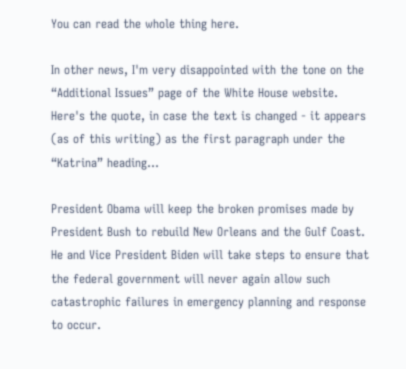You can read the whole thing here.

In other news, I'm very disappointed with the tone on the “Additional Issues” page of the White House website. Here's the quote, in case the text is changed - it appears (as of this writing) as the first paragraph under the “Katrina” heading…

President Obama will keep the broken promises made by President Bush to rebuild New Orleans and the Gulf Coast. He and Vice President Biden will take steps to ensure that the federal government will never again allow such catastrophic failures in emergency planning and response to occur.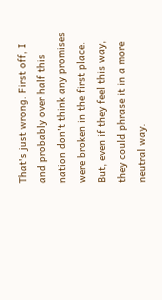That's just wrong. First off, I and probably over half this nation don't think any promises were broken in the first place. But, even if they feel this way, they could phrase it in a more neutral way.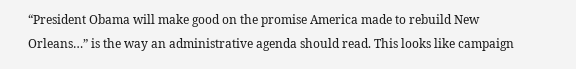“President Obama will make good on the promise America made to rebuild New Orleans…” is the way an administrative agenda should read. This looks like campaign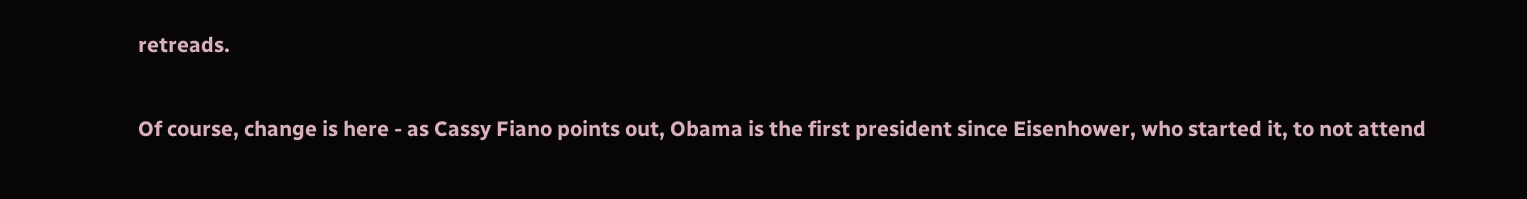retreads.

Of course, change is here - as Cassy Fiano points out, Obama is the first president since Eisenhower, who started it, to not attend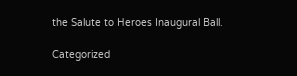the Salute to Heroes Inaugural Ball.

Categorized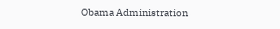Obama Administration